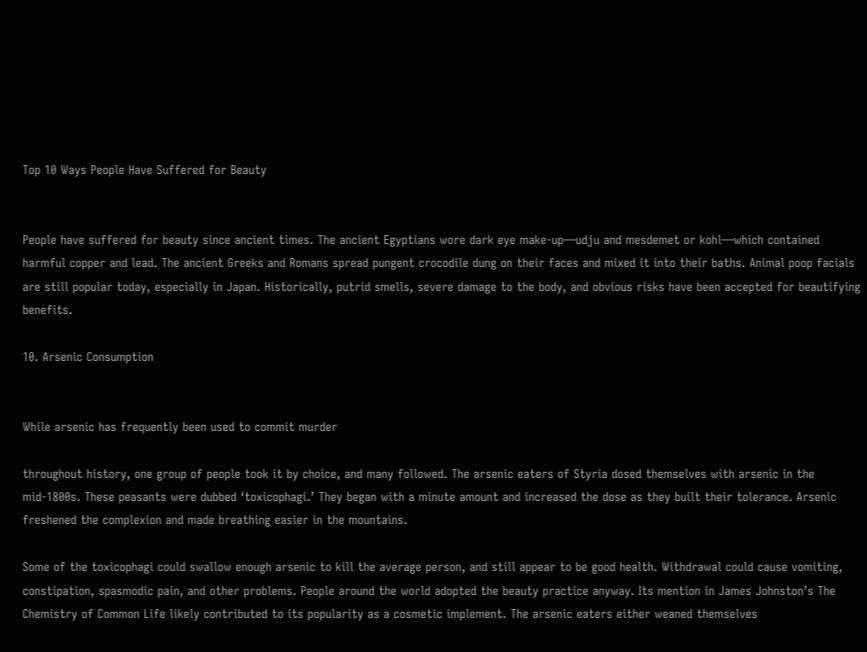Top 10 Ways People Have Suffered for Beauty


People have suffered for beauty since ancient times. The ancient Egyptians wore dark eye make-up—udju and mesdemet or kohl—which contained harmful copper and lead. The ancient Greeks and Romans spread pungent crocodile dung on their faces and mixed it into their baths. Animal poop facials are still popular today, especially in Japan. Historically, putrid smells, severe damage to the body, and obvious risks have been accepted for beautifying benefits.

10. Arsenic Consumption


While arsenic has frequently been used to commit murder

throughout history, one group of people took it by choice, and many followed. The arsenic eaters of Styria dosed themselves with arsenic in the mid-1800s. These peasants were dubbed ‘toxicophagi.’ They began with a minute amount and increased the dose as they built their tolerance. Arsenic freshened the complexion and made breathing easier in the mountains.

Some of the toxicophagi could swallow enough arsenic to kill the average person, and still appear to be good health. Withdrawal could cause vomiting, constipation, spasmodic pain, and other problems. People around the world adopted the beauty practice anyway. Its mention in James Johnston’s The Chemistry of Common Life likely contributed to its popularity as a cosmetic implement. The arsenic eaters either weaned themselves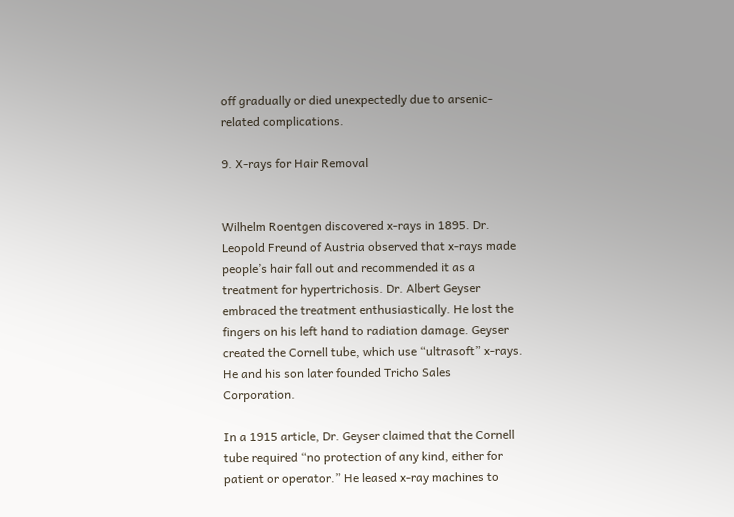off gradually or died unexpectedly due to arsenic-related complications.

9. X-rays for Hair Removal


Wilhelm Roentgen discovered x-rays in 1895. Dr. Leopold Freund of Austria observed that x-rays made people’s hair fall out and recommended it as a treatment for hypertrichosis. Dr. Albert Geyser embraced the treatment enthusiastically. He lost the fingers on his left hand to radiation damage. Geyser created the Cornell tube, which use “ultrasoft” x-rays. He and his son later founded Tricho Sales Corporation.

In a 1915 article, Dr. Geyser claimed that the Cornell tube required “no protection of any kind, either for patient or operator.” He leased x-ray machines to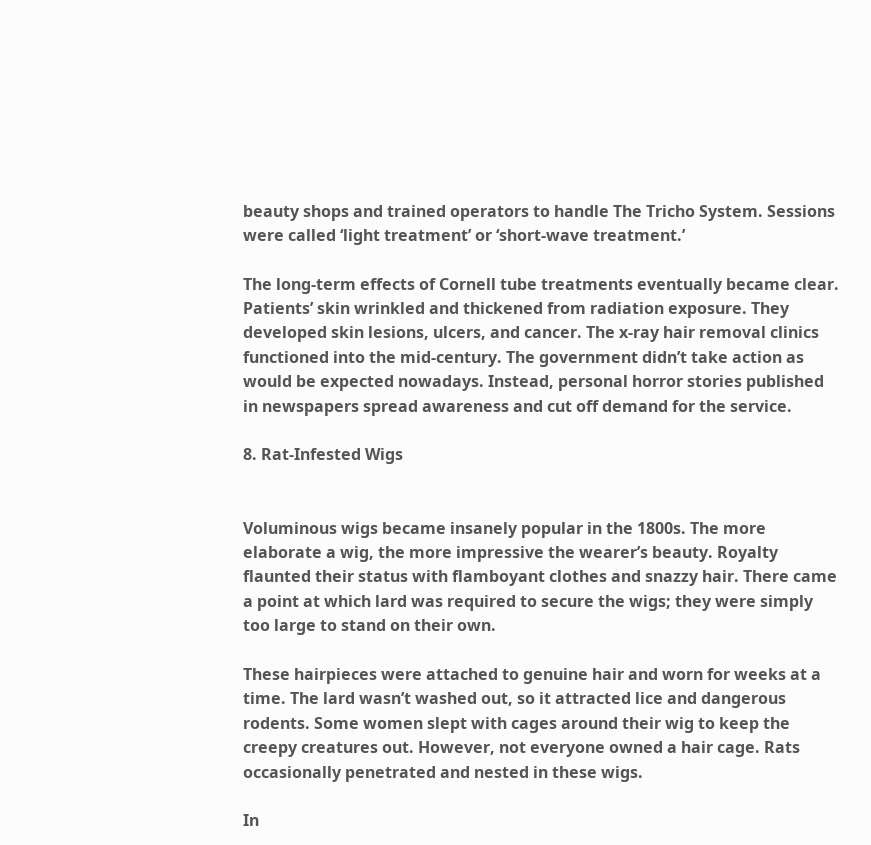beauty shops and trained operators to handle The Tricho System. Sessions were called ‘light treatment’ or ‘short-wave treatment.’

The long-term effects of Cornell tube treatments eventually became clear. Patients’ skin wrinkled and thickened from radiation exposure. They developed skin lesions, ulcers, and cancer. The x-ray hair removal clinics functioned into the mid-century. The government didn’t take action as would be expected nowadays. Instead, personal horror stories published in newspapers spread awareness and cut off demand for the service.

8. Rat-Infested Wigs


Voluminous wigs became insanely popular in the 1800s. The more elaborate a wig, the more impressive the wearer’s beauty. Royalty flaunted their status with flamboyant clothes and snazzy hair. There came a point at which lard was required to secure the wigs; they were simply too large to stand on their own.

These hairpieces were attached to genuine hair and worn for weeks at a time. The lard wasn’t washed out, so it attracted lice and dangerous rodents. Some women slept with cages around their wig to keep the creepy creatures out. However, not everyone owned a hair cage. Rats occasionally penetrated and nested in these wigs.

In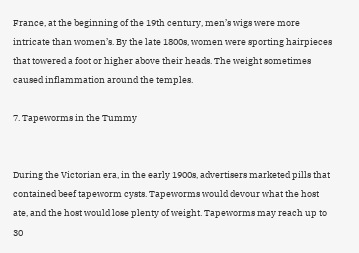France, at the beginning of the 19th century, men’s wigs were more intricate than women’s. By the late 1800s, women were sporting hairpieces that towered a foot or higher above their heads. The weight sometimes caused inflammation around the temples.

7. Tapeworms in the Tummy


During the Victorian era, in the early 1900s, advertisers marketed pills that contained beef tapeworm cysts. Tapeworms would devour what the host ate, and the host would lose plenty of weight. Tapeworms may reach up to 30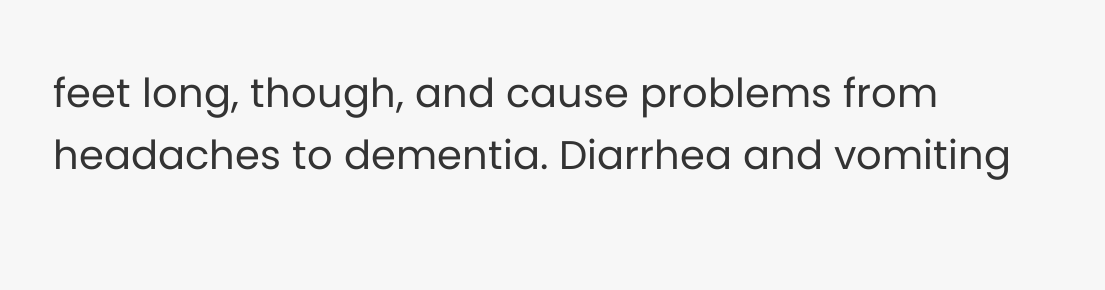feet long, though, and cause problems from headaches to dementia. Diarrhea and vomiting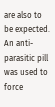are also to be expected. An anti-parasitic pill was used to force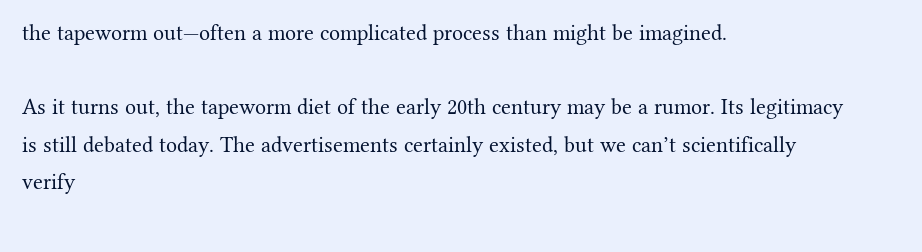the tapeworm out—often a more complicated process than might be imagined.

As it turns out, the tapeworm diet of the early 20th century may be a rumor. Its legitimacy is still debated today. The advertisements certainly existed, but we can’t scientifically verify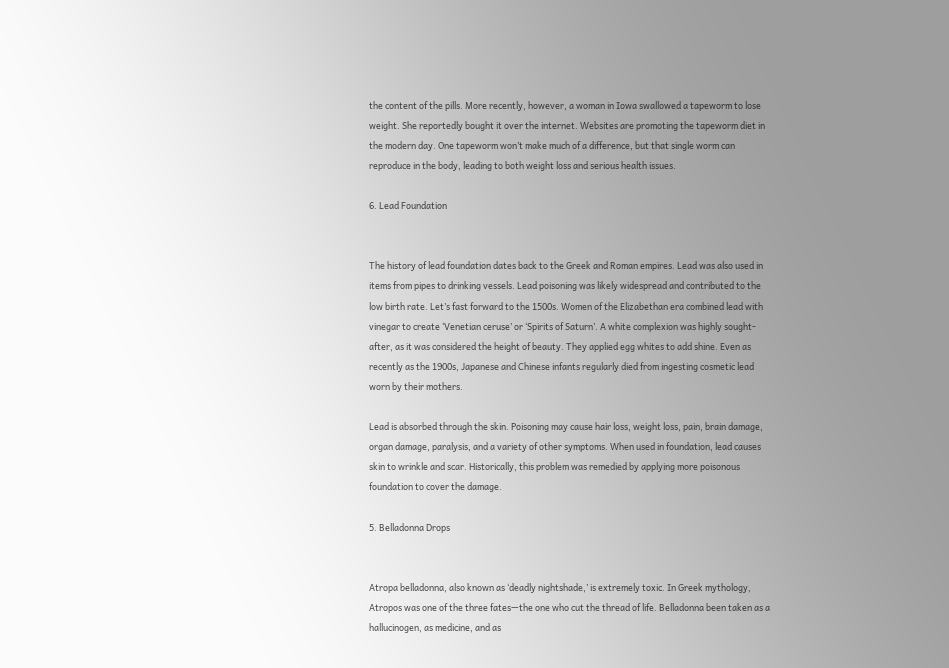the content of the pills. More recently, however, a woman in Iowa swallowed a tapeworm to lose weight. She reportedly bought it over the internet. Websites are promoting the tapeworm diet in the modern day. One tapeworm won’t make much of a difference, but that single worm can reproduce in the body, leading to both weight loss and serious health issues.

6. Lead Foundation


The history of lead foundation dates back to the Greek and Roman empires. Lead was also used in items from pipes to drinking vessels. Lead poisoning was likely widespread and contributed to the low birth rate. Let’s fast forward to the 1500s. Women of the Elizabethan era combined lead with vinegar to create ‘Venetian ceruse’ or ‘Spirits of Saturn’. A white complexion was highly sought-after, as it was considered the height of beauty. They applied egg whites to add shine. Even as recently as the 1900s, Japanese and Chinese infants regularly died from ingesting cosmetic lead worn by their mothers.

Lead is absorbed through the skin. Poisoning may cause hair loss, weight loss, pain, brain damage, organ damage, paralysis, and a variety of other symptoms. When used in foundation, lead causes skin to wrinkle and scar. Historically, this problem was remedied by applying more poisonous foundation to cover the damage.

5. Belladonna Drops


Atropa belladonna, also known as ‘deadly nightshade,’ is extremely toxic. In Greek mythology, Atropos was one of the three fates—the one who cut the thread of life. Belladonna been taken as a hallucinogen, as medicine, and as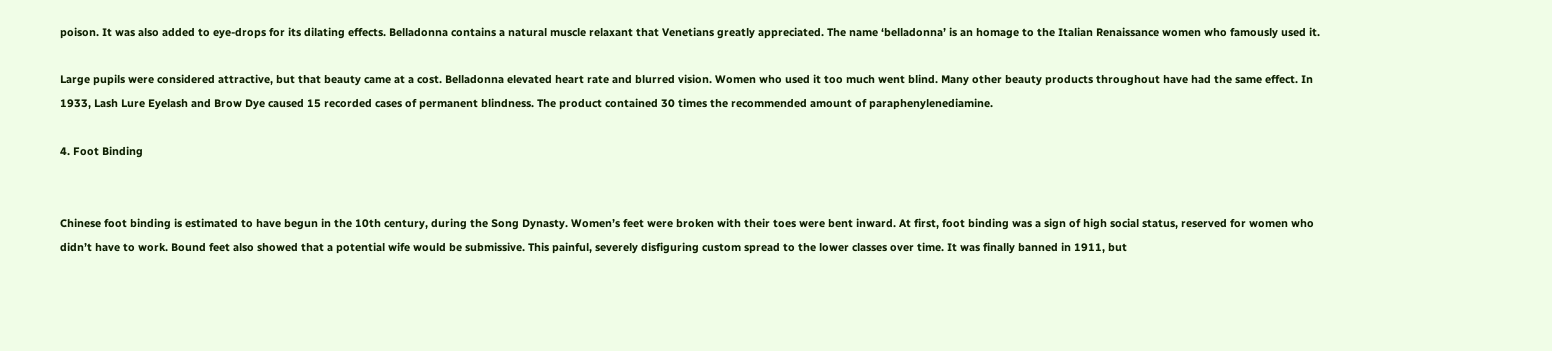poison. It was also added to eye-drops for its dilating effects. Belladonna contains a natural muscle relaxant that Venetians greatly appreciated. The name ‘belladonna’ is an homage to the Italian Renaissance women who famously used it.

Large pupils were considered attractive, but that beauty came at a cost. Belladonna elevated heart rate and blurred vision. Women who used it too much went blind. Many other beauty products throughout have had the same effect. In 1933, Lash Lure Eyelash and Brow Dye caused 15 recorded cases of permanent blindness. The product contained 30 times the recommended amount of paraphenylenediamine.

4. Foot Binding


Chinese foot binding is estimated to have begun in the 10th century, during the Song Dynasty. Women’s feet were broken with their toes were bent inward. At first, foot binding was a sign of high social status, reserved for women who didn’t have to work. Bound feet also showed that a potential wife would be submissive. This painful, severely disfiguring custom spread to the lower classes over time. It was finally banned in 1911, but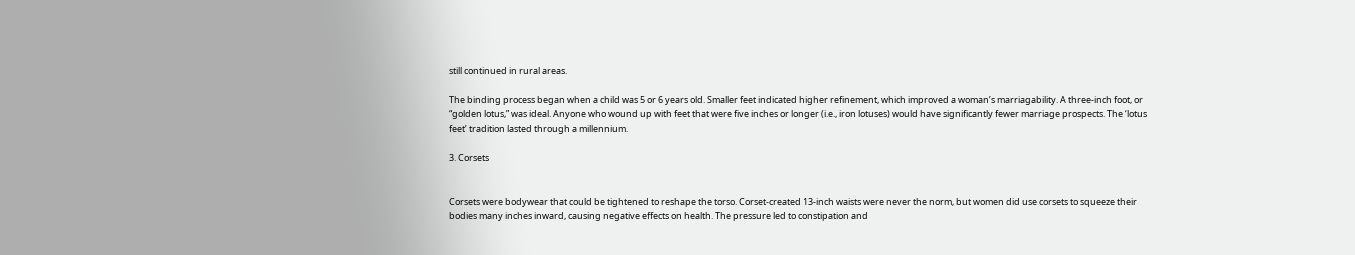still continued in rural areas.

The binding process began when a child was 5 or 6 years old. Smaller feet indicated higher refinement, which improved a woman’s marriagability. A three-inch foot, or “golden lotus,” was ideal. Anyone who wound up with feet that were five inches or longer (i.e., iron lotuses) would have significantly fewer marriage prospects. The ‘lotus feet’ tradition lasted through a millennium.

3. Corsets


Corsets were bodywear that could be tightened to reshape the torso. Corset-created 13-inch waists were never the norm, but women did use corsets to squeeze their bodies many inches inward, causing negative effects on health. The pressure led to constipation and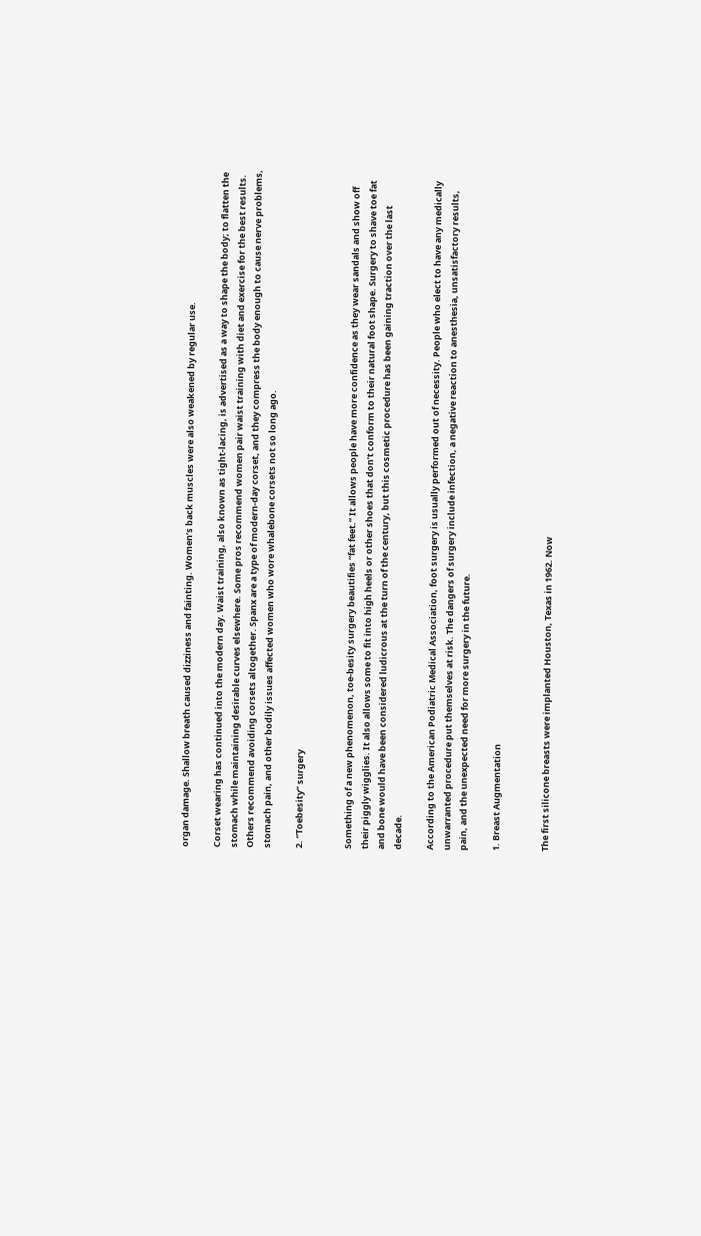organ damage. Shallow breath caused dizziness and fainting. Women’s back muscles were also weakened by regular use.

Corset wearing has continued into the modern day. Waist training, also known as tight-lacing, is advertised as a way to shape the body; to flatten the stomach while maintaining desirable curves elsewhere. Some pros recommend women pair waist training with diet and exercise for the best results. Others recommend avoiding corsets altogether. Spanx are a type of modern-day corset, and they compress the body enough to cause nerve problems, stomach pain, and other bodily issues affected women who wore whalebone corsets not so long ago.

2. “Toebesity” surgery


Something of a new phenomenon, toe-besity surgery beautifies “fat feet.” It allows people have more confidence as they wear sandals and show off their piggly wigglies. It also allows some to fit into high heels or other shoes that don’t conform to their natural foot shape. Surgery to shave toe fat and bone would have been considered ludicrous at the turn of the century, but this cosmetic procedure has been gaining traction over the last decade.

According to the American Podiatric Medical Association, foot surgery is usually performed out of necessity. People who elect to have any medically unwarranted procedure put themselves at risk. The dangers of surgery include infection, a negative reaction to anesthesia, unsatisfactory results, pain, and the unexpected need for more surgery in the future.

1. Breast Augmentation


The first silicone breasts were implanted Houston, Texas in 1962. Now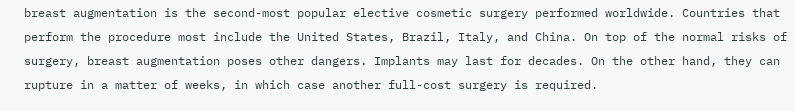breast augmentation is the second-most popular elective cosmetic surgery performed worldwide. Countries that perform the procedure most include the United States, Brazil, Italy, and China. On top of the normal risks of surgery, breast augmentation poses other dangers. Implants may last for decades. On the other hand, they can rupture in a matter of weeks, in which case another full-cost surgery is required.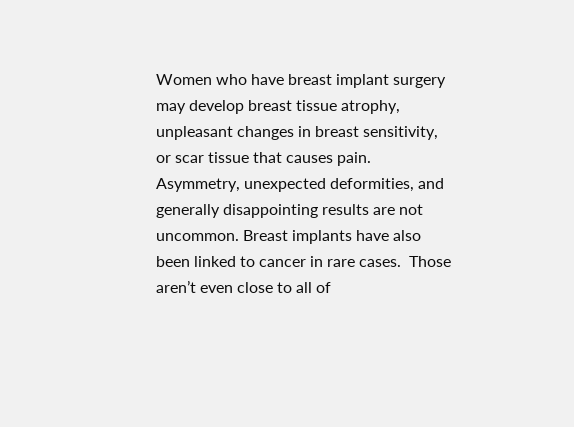Women who have breast implant surgery may develop breast tissue atrophy, unpleasant changes in breast sensitivity, or scar tissue that causes pain. Asymmetry, unexpected deformities, and generally disappointing results are not uncommon. Breast implants have also been linked to cancer in rare cases.  Those aren’t even close to all of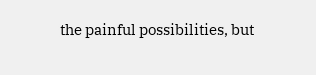the painful possibilities, but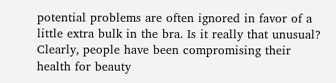potential problems are often ignored in favor of a little extra bulk in the bra. Is it really that unusual? Clearly, people have been compromising their health for beauty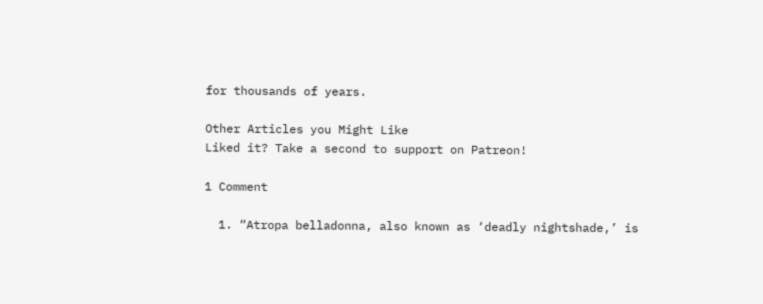for thousands of years.

Other Articles you Might Like
Liked it? Take a second to support on Patreon!

1 Comment

  1. “Atropa belladonna, also known as ‘deadly nightshade,’ is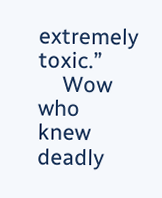extremely toxic.”
    Wow who knew deadly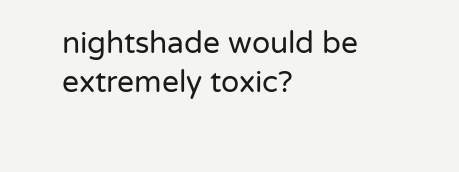nightshade would be extremely toxic?